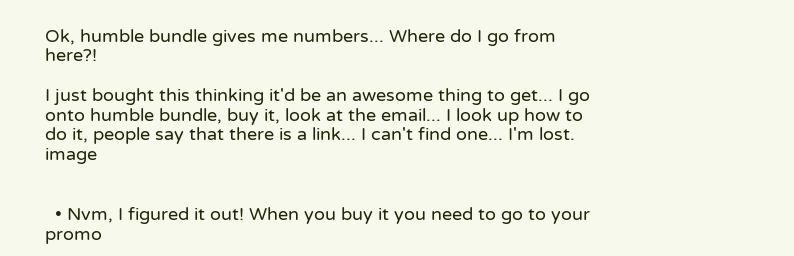Ok, humble bundle gives me numbers... Where do I go from here?!

I just bought this thinking it'd be an awesome thing to get... I go onto humble bundle, buy it, look at the email... I look up how to do it, people say that there is a link... I can't find one... I'm lost. image


  • Nvm, I figured it out! When you buy it you need to go to your promo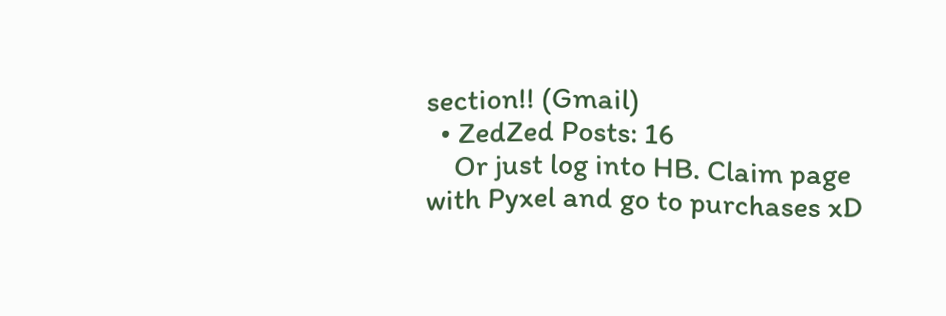section!! (Gmail)
  • ZedZed Posts: 16
    Or just log into HB. Claim page with Pyxel and go to purchases xD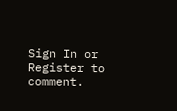Sign In or Register to comment.